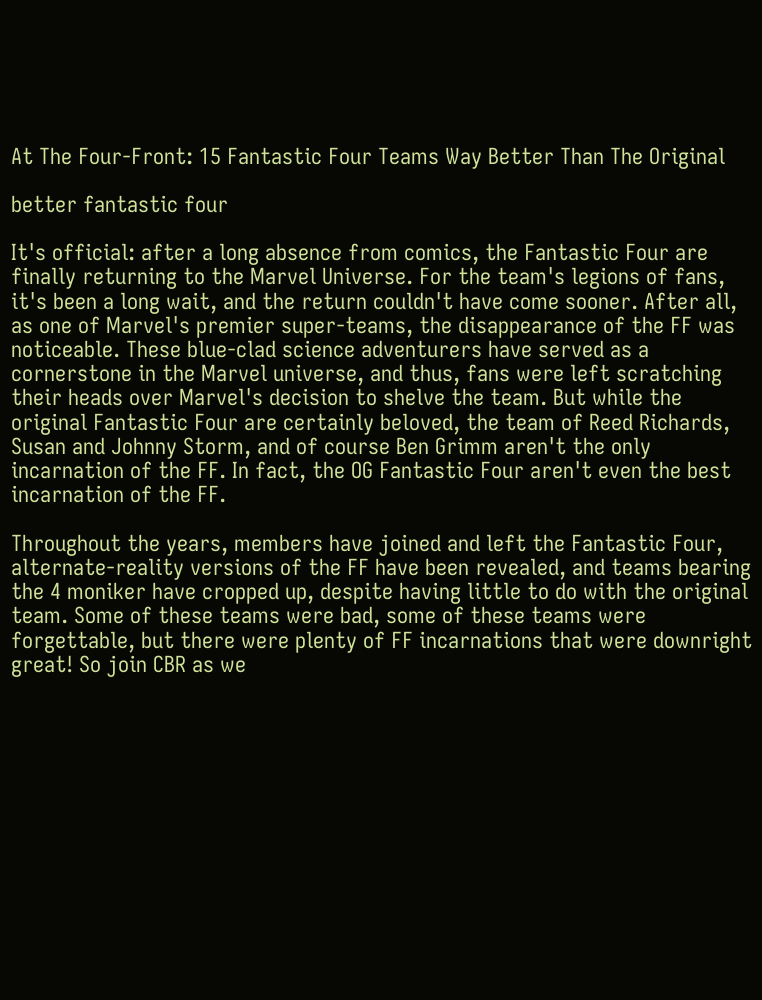At The Four-Front: 15 Fantastic Four Teams Way Better Than The Original

better fantastic four

It's official: after a long absence from comics, the Fantastic Four are finally returning to the Marvel Universe. For the team's legions of fans, it's been a long wait, and the return couldn't have come sooner. After all, as one of Marvel's premier super-teams, the disappearance of the FF was noticeable. These blue-clad science adventurers have served as a cornerstone in the Marvel universe, and thus, fans were left scratching their heads over Marvel's decision to shelve the team. But while the original Fantastic Four are certainly beloved, the team of Reed Richards, Susan and Johnny Storm, and of course Ben Grimm aren't the only incarnation of the FF. In fact, the OG Fantastic Four aren't even the best incarnation of the FF.

Throughout the years, members have joined and left the Fantastic Four, alternate-reality versions of the FF have been revealed, and teams bearing the 4 moniker have cropped up, despite having little to do with the original team. Some of these teams were bad, some of these teams were forgettable, but there were plenty of FF incarnations that were downright great! So join CBR as we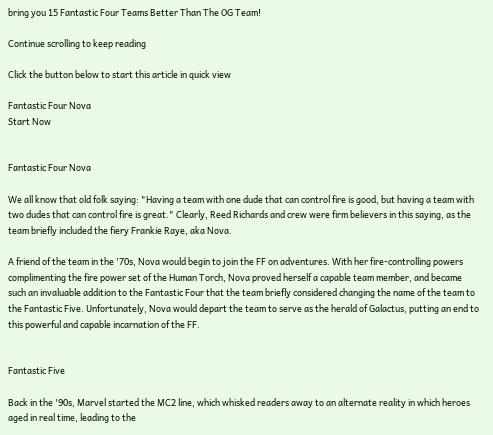bring you 15 Fantastic Four Teams Better Than The OG Team!

Continue scrolling to keep reading

Click the button below to start this article in quick view

Fantastic Four Nova
Start Now


Fantastic Four Nova

We all know that old folk saying: "Having a team with one dude that can control fire is good, but having a team with two dudes that can control fire is great." Clearly, Reed Richards and crew were firm believers in this saying, as the team briefly included the fiery Frankie Raye, aka Nova.

A friend of the team in the '70s, Nova would begin to join the FF on adventures. With her fire-controlling powers complimenting the fire power set of the Human Torch, Nova proved herself a capable team member, and became such an invaluable addition to the Fantastic Four that the team briefly considered changing the name of the team to the Fantastic Five. Unfortunately, Nova would depart the team to serve as the herald of Galactus, putting an end to this powerful and capable incarnation of the FF.


Fantastic Five

Back in the '90s, Marvel started the MC2 line, which whisked readers away to an alternate reality in which heroes aged in real time, leading to the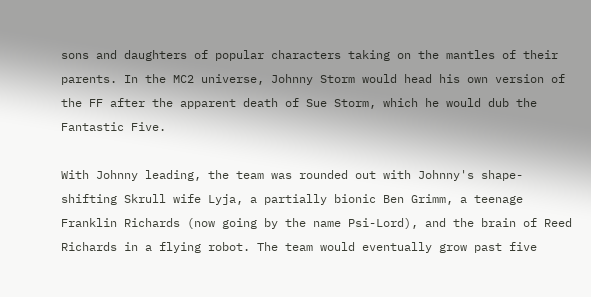sons and daughters of popular characters taking on the mantles of their parents. In the MC2 universe, Johnny Storm would head his own version of the FF after the apparent death of Sue Storm, which he would dub the Fantastic Five.

With Johnny leading, the team was rounded out with Johnny's shape-shifting Skrull wife Lyja, a partially bionic Ben Grimm, a teenage Franklin Richards (now going by the name Psi-Lord), and the brain of Reed Richards in a flying robot. The team would eventually grow past five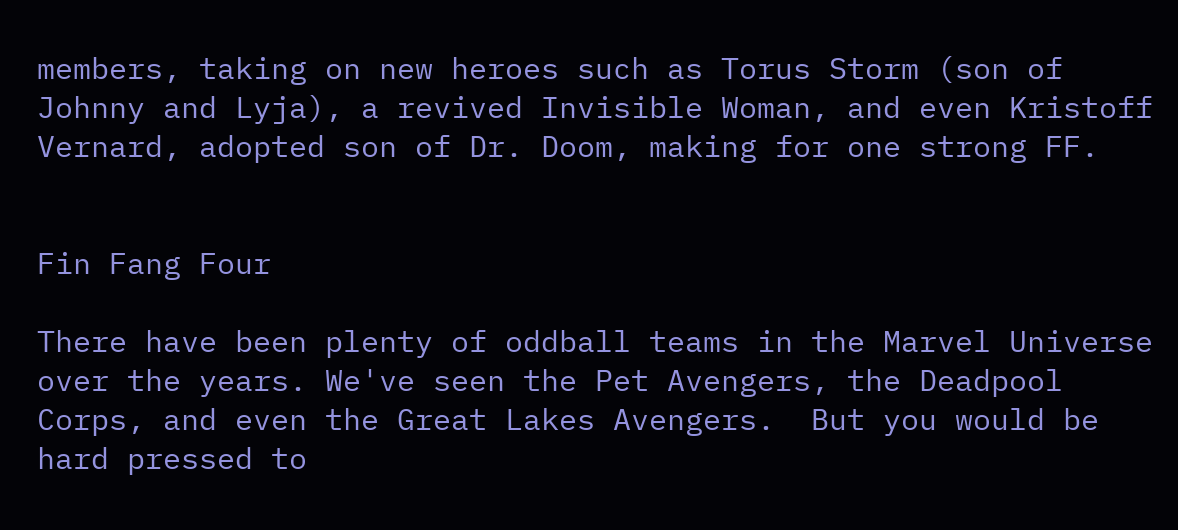members, taking on new heroes such as Torus Storm (son of Johnny and Lyja), a revived Invisible Woman, and even Kristoff Vernard, adopted son of Dr. Doom, making for one strong FF.


Fin Fang Four

There have been plenty of oddball teams in the Marvel Universe over the years. We've seen the Pet Avengers, the Deadpool Corps, and even the Great Lakes Avengers.  But you would be hard pressed to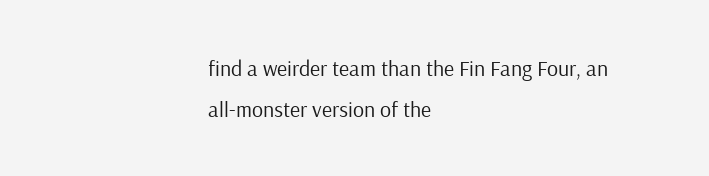find a weirder team than the Fin Fang Four, an all-monster version of the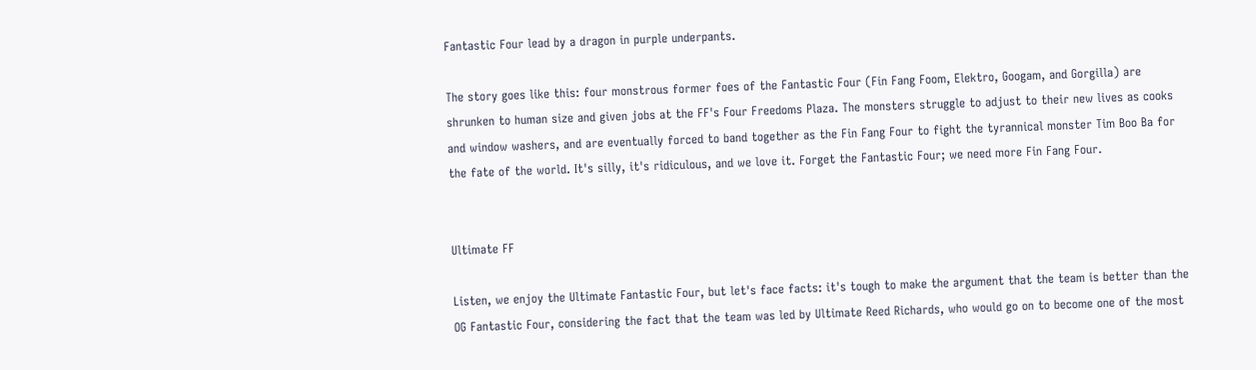Fantastic Four lead by a dragon in purple underpants.

The story goes like this: four monstrous former foes of the Fantastic Four (Fin Fang Foom, Elektro, Googam, and Gorgilla) are shrunken to human size and given jobs at the FF's Four Freedoms Plaza. The monsters struggle to adjust to their new lives as cooks and window washers, and are eventually forced to band together as the Fin Fang Four to fight the tyrannical monster Tim Boo Ba for the fate of the world. It's silly, it's ridiculous, and we love it. Forget the Fantastic Four; we need more Fin Fang Four.


Ultimate FF

Listen, we enjoy the Ultimate Fantastic Four, but let's face facts: it's tough to make the argument that the team is better than the OG Fantastic Four, considering the fact that the team was led by Ultimate Reed Richards, who would go on to become one of the most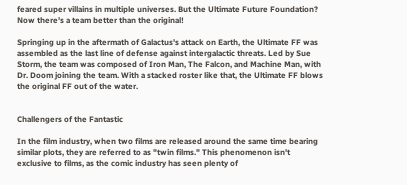feared super villains in multiple universes. But the Ultimate Future Foundation? Now there's a team better than the original!

Springing up in the aftermath of Galactus's attack on Earth, the Ultimate FF was assembled as the last line of defense against intergalactic threats. Led by Sue Storm, the team was composed of Iron Man, The Falcon, and Machine Man, with Dr. Doom joining the team. With a stacked roster like that, the Ultimate FF blows the original FF out of the water.


Challengers of the Fantastic

In the film industry, when two films are released around the same time bearing similar plots, they are referred to as "twin films." This phenomenon isn't exclusive to films, as the comic industry has seen plenty of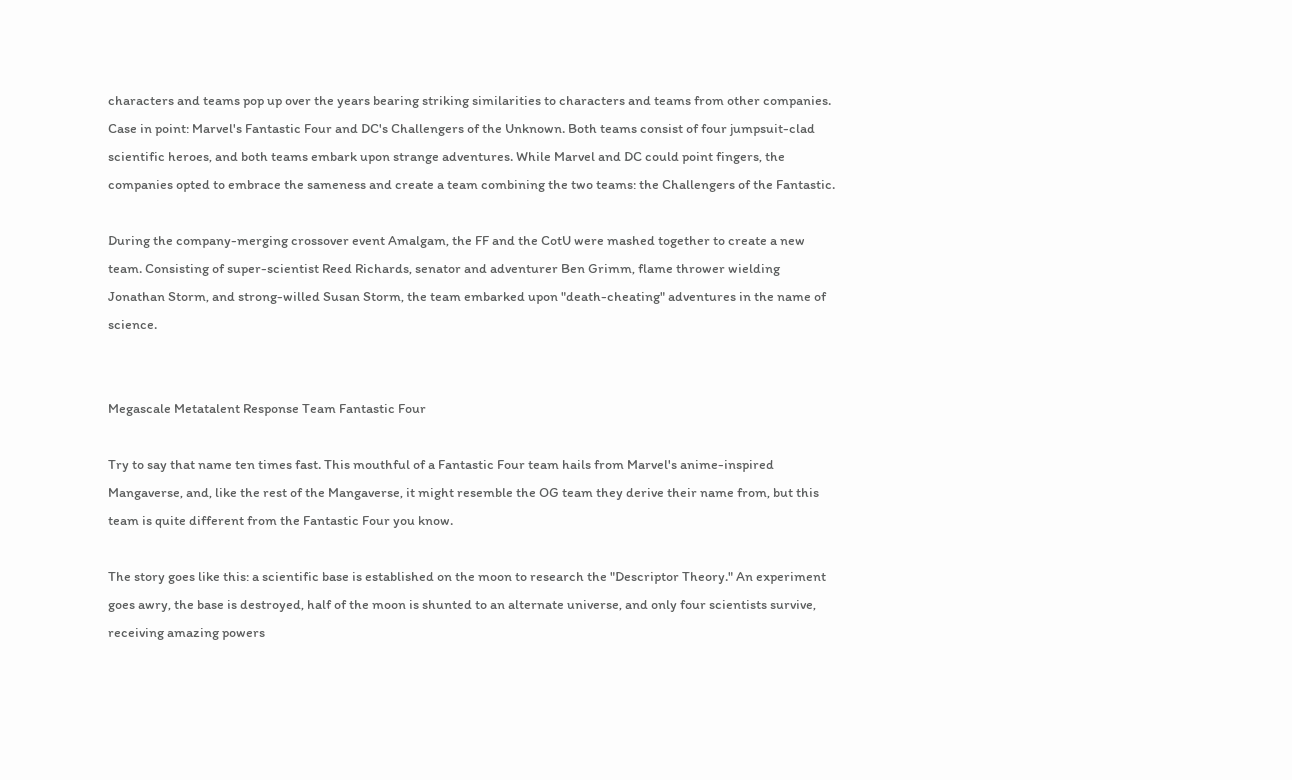characters and teams pop up over the years bearing striking similarities to characters and teams from other companies. Case in point: Marvel's Fantastic Four and DC's Challengers of the Unknown. Both teams consist of four jumpsuit-clad scientific heroes, and both teams embark upon strange adventures. While Marvel and DC could point fingers, the companies opted to embrace the sameness and create a team combining the two teams: the Challengers of the Fantastic.

During the company-merging crossover event Amalgam, the FF and the CotU were mashed together to create a new team. Consisting of super-scientist Reed Richards, senator and adventurer Ben Grimm, flame thrower wielding Jonathan Storm, and strong-willed Susan Storm, the team embarked upon "death-cheating" adventures in the name of science.


Megascale Metatalent Response Team Fantastic Four

Try to say that name ten times fast. This mouthful of a Fantastic Four team hails from Marvel's anime-inspired Mangaverse, and, like the rest of the Mangaverse, it might resemble the OG team they derive their name from, but this team is quite different from the Fantastic Four you know.

The story goes like this: a scientific base is established on the moon to research the "Descriptor Theory." An experiment goes awry, the base is destroyed, half of the moon is shunted to an alternate universe, and only four scientists survive, receiving amazing powers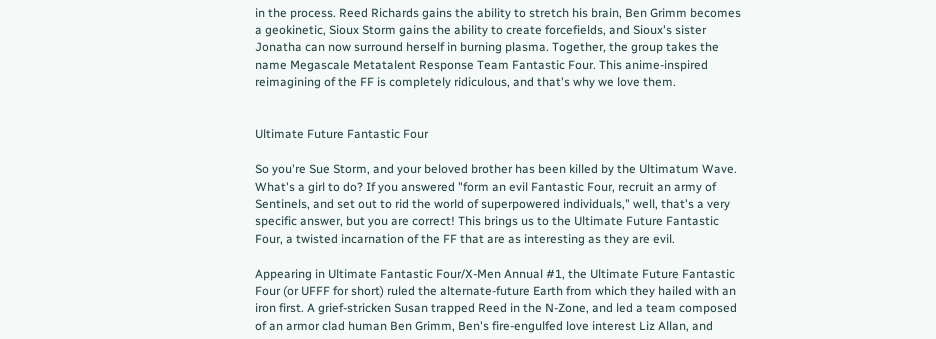in the process. Reed Richards gains the ability to stretch his brain, Ben Grimm becomes a geokinetic, Sioux Storm gains the ability to create forcefields, and Sioux's sister Jonatha can now surround herself in burning plasma. Together, the group takes the name Megascale Metatalent Response Team Fantastic Four. This anime-inspired reimagining of the FF is completely ridiculous, and that's why we love them.


Ultimate Future Fantastic Four

So you're Sue Storm, and your beloved brother has been killed by the Ultimatum Wave. What's a girl to do? If you answered "form an evil Fantastic Four, recruit an army of Sentinels, and set out to rid the world of superpowered individuals," well, that's a very specific answer, but you are correct! This brings us to the Ultimate Future Fantastic Four, a twisted incarnation of the FF that are as interesting as they are evil.

Appearing in Ultimate Fantastic Four/X-Men Annual #1, the Ultimate Future Fantastic Four (or UFFF for short) ruled the alternate-future Earth from which they hailed with an iron first. A grief-stricken Susan trapped Reed in the N-Zone, and led a team composed of an armor clad human Ben Grimm, Ben's fire-engulfed love interest Liz Allan, and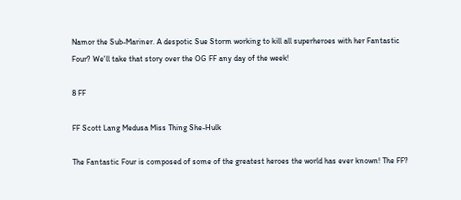Namor the Sub-Mariner. A despotic Sue Storm working to kill all superheroes with her Fantastic Four? We'll take that story over the OG FF any day of the week!

8 FF

FF Scott Lang Medusa Miss Thing She-Hulk

The Fantastic Four is composed of some of the greatest heroes the world has ever known! The FF?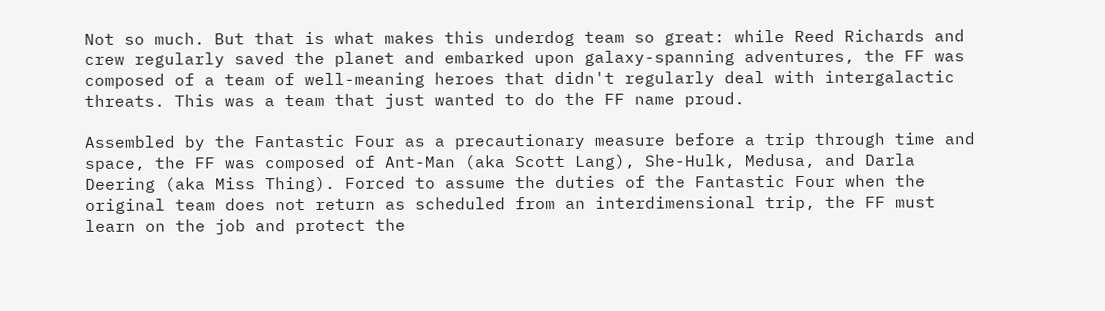Not so much. But that is what makes this underdog team so great: while Reed Richards and crew regularly saved the planet and embarked upon galaxy-spanning adventures, the FF was composed of a team of well-meaning heroes that didn't regularly deal with intergalactic threats. This was a team that just wanted to do the FF name proud.

Assembled by the Fantastic Four as a precautionary measure before a trip through time and space, the FF was composed of Ant-Man (aka Scott Lang), She-Hulk, Medusa, and Darla Deering (aka Miss Thing). Forced to assume the duties of the Fantastic Four when the original team does not return as scheduled from an interdimensional trip, the FF must learn on the job and protect the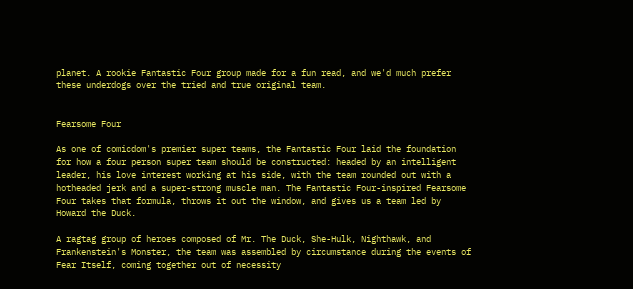planet. A rookie Fantastic Four group made for a fun read, and we'd much prefer these underdogs over the tried and true original team.


Fearsome Four

As one of comicdom's premier super teams, the Fantastic Four laid the foundation for how a four person super team should be constructed: headed by an intelligent leader, his love interest working at his side, with the team rounded out with a hotheaded jerk and a super-strong muscle man. The Fantastic Four-inspired Fearsome Four takes that formula, throws it out the window, and gives us a team led by Howard the Duck.

A ragtag group of heroes composed of Mr. The Duck, She-Hulk, Nighthawk, and Frankenstein's Monster, the team was assembled by circumstance during the events of Fear Itself, coming together out of necessity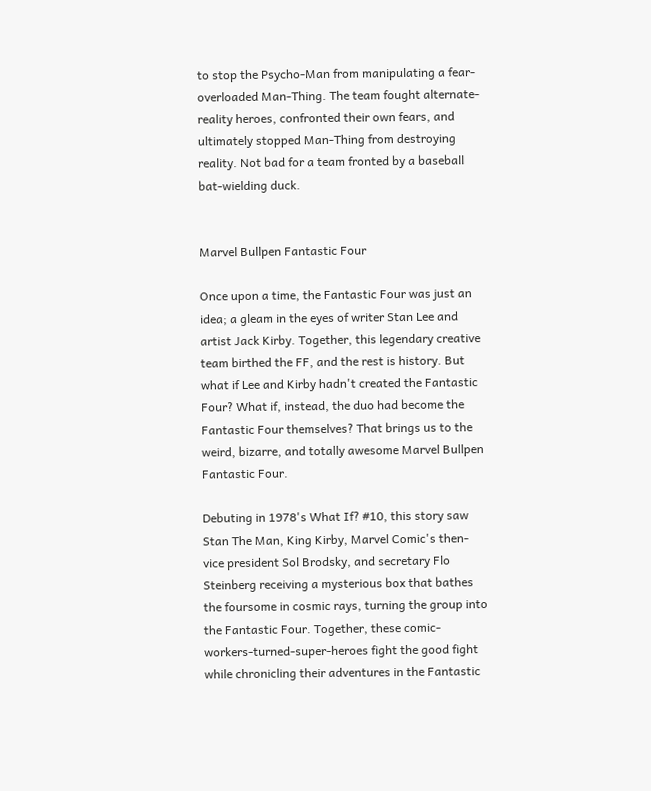to stop the Psycho-Man from manipulating a fear-overloaded Man-Thing. The team fought alternate-reality heroes, confronted their own fears, and ultimately stopped Man-Thing from destroying reality. Not bad for a team fronted by a baseball bat-wielding duck.


Marvel Bullpen Fantastic Four

Once upon a time, the Fantastic Four was just an idea; a gleam in the eyes of writer Stan Lee and artist Jack Kirby. Together, this legendary creative team birthed the FF, and the rest is history. But what if Lee and Kirby hadn't created the Fantastic Four? What if, instead, the duo had become the Fantastic Four themselves? That brings us to the weird, bizarre, and totally awesome Marvel Bullpen Fantastic Four.

Debuting in 1978's What If? #10, this story saw Stan The Man, King Kirby, Marvel Comic's then-vice president Sol Brodsky, and secretary Flo Steinberg receiving a mysterious box that bathes the foursome in cosmic rays, turning the group into the Fantastic Four. Together, these comic-workers-turned-super-heroes fight the good fight while chronicling their adventures in the Fantastic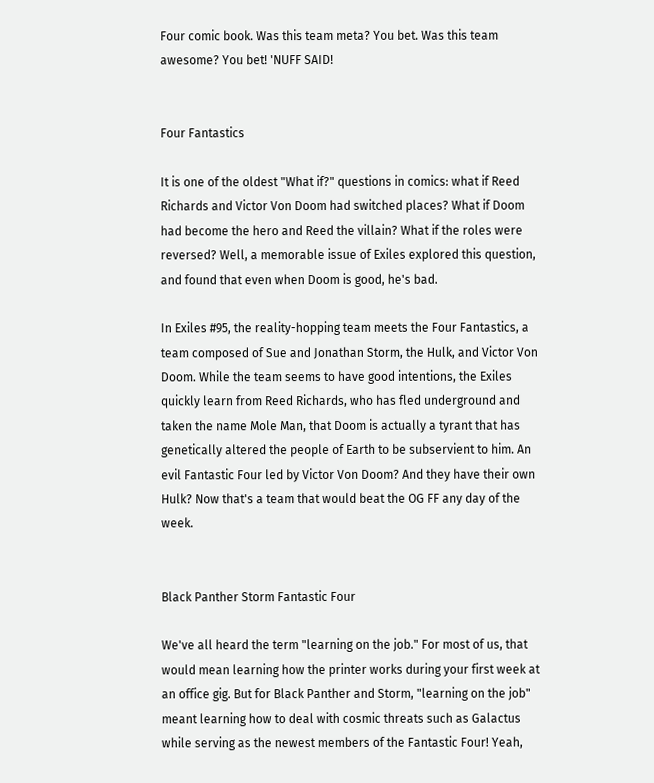Four comic book. Was this team meta? You bet. Was this team awesome? You bet! 'NUFF SAID!


Four Fantastics

It is one of the oldest "What if?" questions in comics: what if Reed Richards and Victor Von Doom had switched places? What if Doom had become the hero and Reed the villain? What if the roles were reversed? Well, a memorable issue of Exiles explored this question, and found that even when Doom is good, he's bad.

In Exiles #95, the reality-hopping team meets the Four Fantastics, a team composed of Sue and Jonathan Storm, the Hulk, and Victor Von Doom. While the team seems to have good intentions, the Exiles quickly learn from Reed Richards, who has fled underground and taken the name Mole Man, that Doom is actually a tyrant that has genetically altered the people of Earth to be subservient to him. An evil Fantastic Four led by Victor Von Doom? And they have their own Hulk? Now that's a team that would beat the OG FF any day of the week.


Black Panther Storm Fantastic Four

We've all heard the term "learning on the job." For most of us, that would mean learning how the printer works during your first week at an office gig. But for Black Panther and Storm, "learning on the job" meant learning how to deal with cosmic threats such as Galactus while serving as the newest members of the Fantastic Four! Yeah,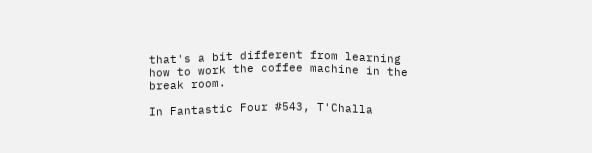that's a bit different from learning how to work the coffee machine in the break room.

In Fantastic Four #543, T'Challa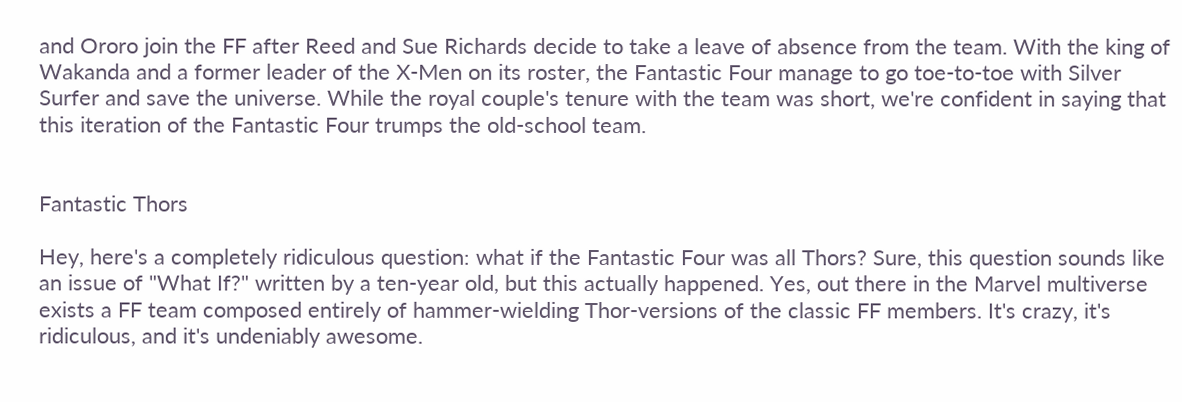and Ororo join the FF after Reed and Sue Richards decide to take a leave of absence from the team. With the king of Wakanda and a former leader of the X-Men on its roster, the Fantastic Four manage to go toe-to-toe with Silver Surfer and save the universe. While the royal couple's tenure with the team was short, we're confident in saying that this iteration of the Fantastic Four trumps the old-school team.


Fantastic Thors

Hey, here's a completely ridiculous question: what if the Fantastic Four was all Thors? Sure, this question sounds like an issue of "What If?" written by a ten-year old, but this actually happened. Yes, out there in the Marvel multiverse exists a FF team composed entirely of hammer-wielding Thor-versions of the classic FF members. It's crazy, it's ridiculous, and it's undeniably awesome.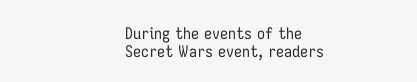During the events of the Secret Wars event, readers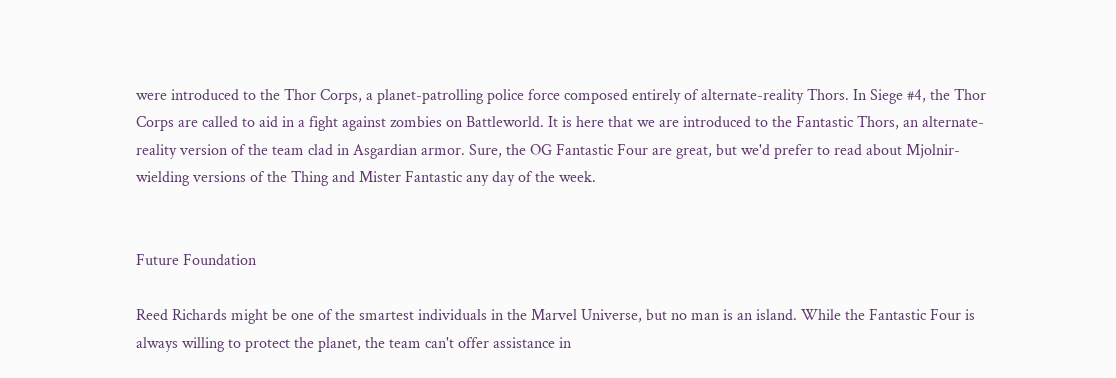were introduced to the Thor Corps, a planet-patrolling police force composed entirely of alternate-reality Thors. In Siege #4, the Thor Corps are called to aid in a fight against zombies on Battleworld. It is here that we are introduced to the Fantastic Thors, an alternate-reality version of the team clad in Asgardian armor. Sure, the OG Fantastic Four are great, but we'd prefer to read about Mjolnir-wielding versions of the Thing and Mister Fantastic any day of the week.


Future Foundation

Reed Richards might be one of the smartest individuals in the Marvel Universe, but no man is an island. While the Fantastic Four is always willing to protect the planet, the team can't offer assistance in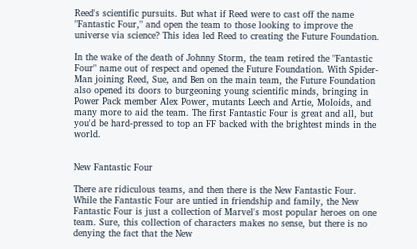Reed's scientific pursuits. But what if Reed were to cast off the name "Fantastic Four," and open the team to those looking to improve the universe via science? This idea led Reed to creating the Future Foundation.

In the wake of the death of Johnny Storm, the team retired the "Fantastic Four" name out of respect and opened the Future Foundation. With Spider-Man joining Reed, Sue, and Ben on the main team, the Future Foundation also opened its doors to burgeoning young scientific minds, bringing in Power Pack member Alex Power, mutants Leech and Artie, Moloids, and many more to aid the team. The first Fantastic Four is great and all, but you'd be hard-pressed to top an FF backed with the brightest minds in the world.


New Fantastic Four

There are ridiculous teams, and then there is the New Fantastic Four. While the Fantastic Four are untied in friendship and family, the New Fantastic Four is just a collection of Marvel's most popular heroes on one team. Sure, this collection of characters makes no sense, but there is no denying the fact that the New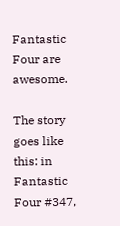Fantastic Four are awesome.

The story goes like this: in Fantastic Four #347,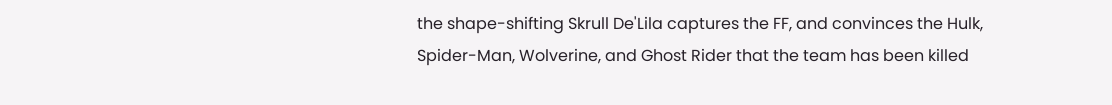the shape-shifting Skrull De'Lila captures the FF, and convinces the Hulk, Spider-Man, Wolverine, and Ghost Rider that the team has been killed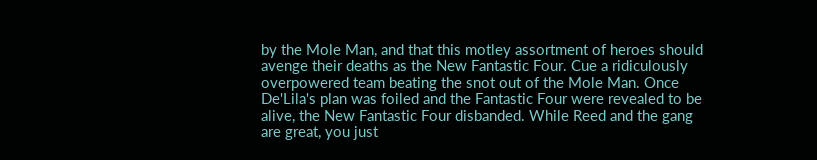by the Mole Man, and that this motley assortment of heroes should avenge their deaths as the New Fantastic Four. Cue a ridiculously overpowered team beating the snot out of the Mole Man. Once De'Lila's plan was foiled and the Fantastic Four were revealed to be alive, the New Fantastic Four disbanded. While Reed and the gang are great, you just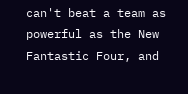can't beat a team as powerful as the New Fantastic Four, and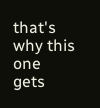that's why this one gets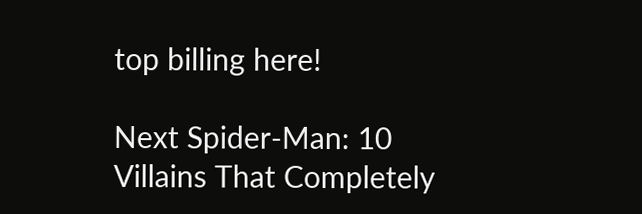top billing here!

Next Spider-Man: 10 Villains That Completely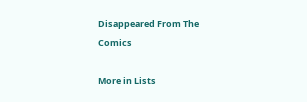Disappeared From The Comics

More in Lists